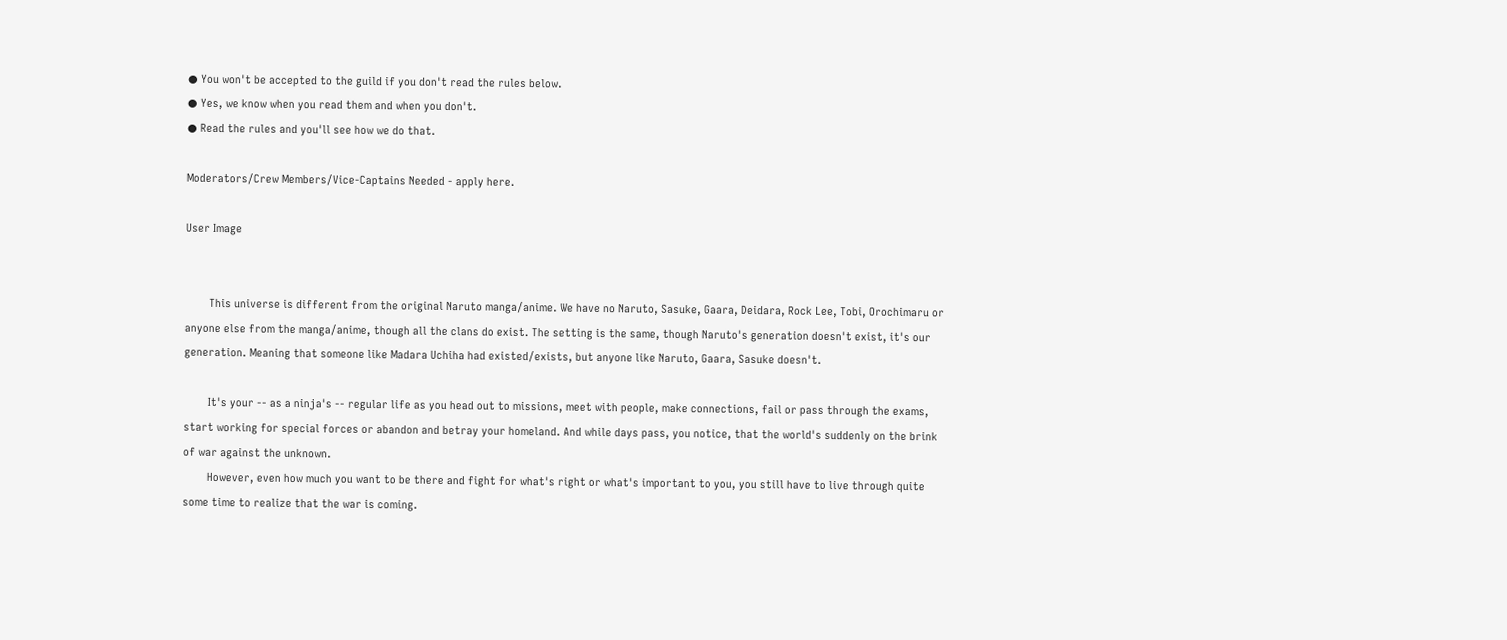● You won't be accepted to the guild if you don't read the rules below.
● Yes, we know when you read them and when you don't.
● Read the rules and you'll see how we do that.

Moderators/Crew Members/Vice-Captains Needed - apply here.

User Image


        This universe is different from the original Naruto manga/anime. We have no Naruto, Sasuke, Gaara, Deidara, Rock Lee, Tobi, Orochimaru or anyone else from the manga/anime, though all the clans do exist. The setting is the same, though Naruto's generation doesn't exist, it's our generation. Meaning that someone like Madara Uchiha had existed/exists, but anyone like Naruto, Gaara, Sasuke doesn't.

        It's your -- as a ninja's -- regular life as you head out to missions, meet with people, make connections, fail or pass through the exams, start working for special forces or abandon and betray your homeland. And while days pass, you notice, that the world's suddenly on the brink of war against the unknown.
        However, even how much you want to be there and fight for what's right or what's important to you, you still have to live through quite some time to realize that the war is coming.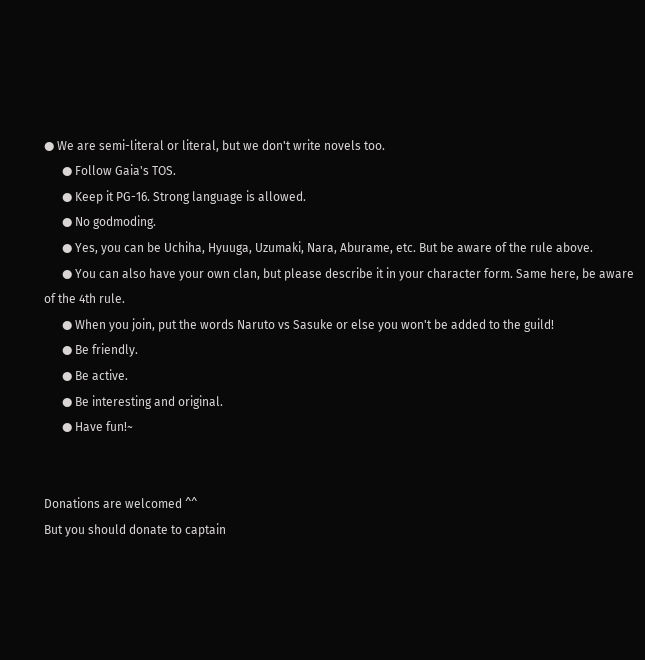● We are semi-literal or literal, but we don't write novels too.
      ● Follow Gaia's TOS.
      ● Keep it PG-16. Strong language is allowed.
      ● No godmoding.
      ● Yes, you can be Uchiha, Hyuuga, Uzumaki, Nara, Aburame, etc. But be aware of the rule above.
      ● You can also have your own clan, but please describe it in your character form. Same here, be aware of the 4th rule.
      ● When you join, put the words Naruto vs Sasuke or else you won't be added to the guild!
      ● Be friendly.
      ● Be active.
      ● Be interesting and original.
      ● Have fun!~


Donations are welcomed ^^
But you should donate to captain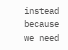instead because we need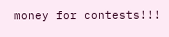money for contests!!!